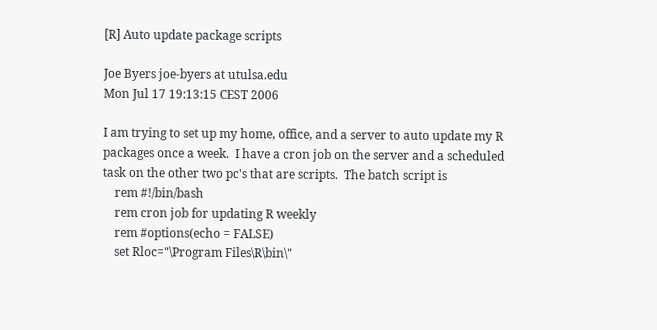[R] Auto update package scripts

Joe Byers joe-byers at utulsa.edu
Mon Jul 17 19:13:15 CEST 2006

I am trying to set up my home, office, and a server to auto update my R
packages once a week.  I have a cron job on the server and a scheduled
task on the other two pc's that are scripts.  The batch script is
    rem #!/bin/bash
    rem cron job for updating R weekly
    rem #options(echo = FALSE)
    set Rloc="\Program Files\R\bin\"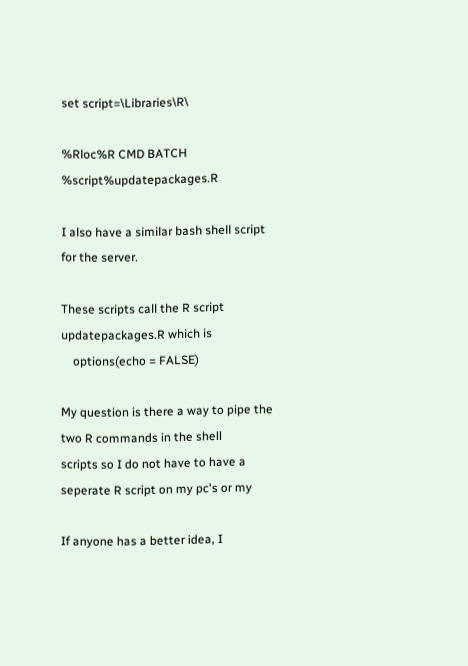set script=\Libraries\R\

%Rloc%R CMD BATCH %script%updatepackages.R

I also have a similar bash shell script for the server.

These scripts call the R script updatepackages.R which is
    options(echo = FALSE)

My question is there a way to pipe the two R commands in the shell
scripts so I do not have to have a seperate R script on my pc's or my

If anyone has a better idea, I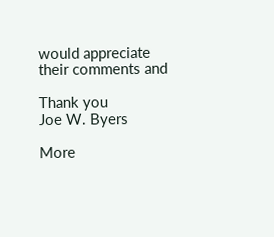would appreciate their comments and

Thank you
Joe W. Byers

More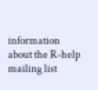information about the R-help mailing list